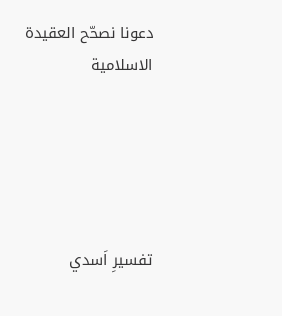دعونا نصحّح العقيدة الاسلامية





تفسيرِ اَسدي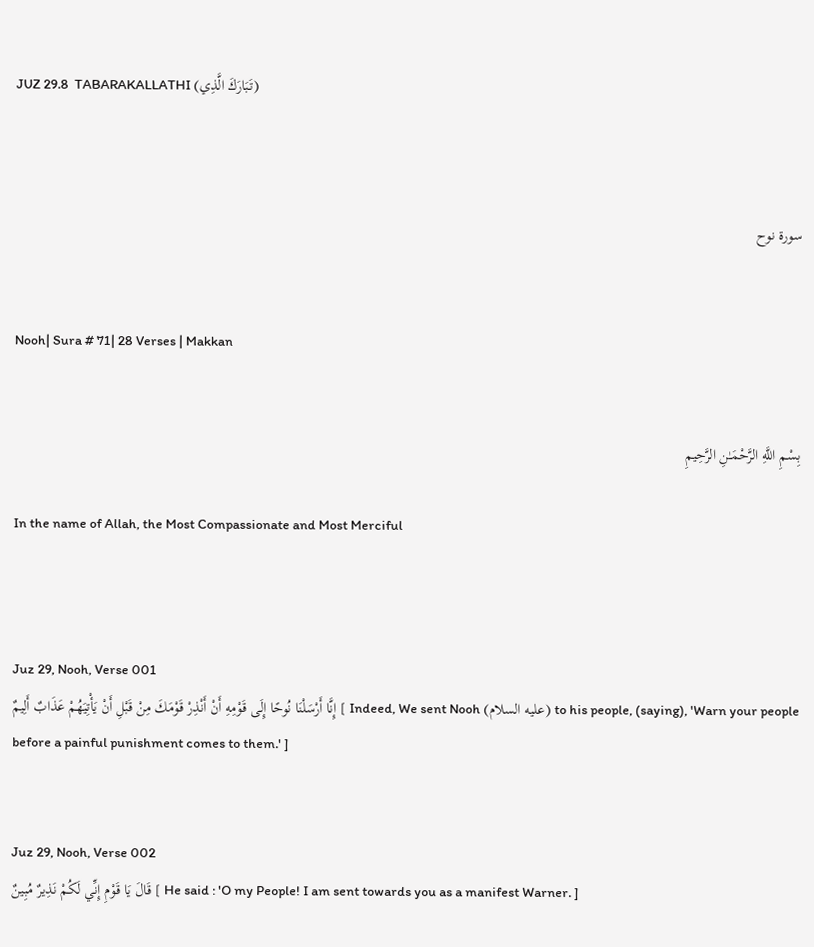JUZ 29.8  TABARAKALLATHI (تَبَارَكَ الَّذِي)



سورة نوح


Nooh| Sura # 71| 28 Verses | Makkan


بِسْمِ اللَّهِ الرَّحْمَـٰنِ الرَّحِيمِ

In the name of Allah, the Most Compassionate and Most Merciful



Juz 29, Nooh, Verse 001
إِنَّا أَرْسَلْنَا نُوحًا إِلَى قَوْمِهِ أَنْ أَنْذِرْ قَوْمَكَ مِنْ قَبْلِ أَنْ يَأْتِيَهُمْ عَذَابٌ أَلِيمٌ [ Indeed, We sent Nooh (عليه السلام) to his people, (saying), 'Warn your people before a painful punishment comes to them.' ]


Juz 29, Nooh, Verse 002
قَالَ يَا قَوْمِ إِنِّي لَكُمْ نَذِيرٌ مُبِينٌ [ He said : 'O my People! I am sent towards you as a manifest Warner. ]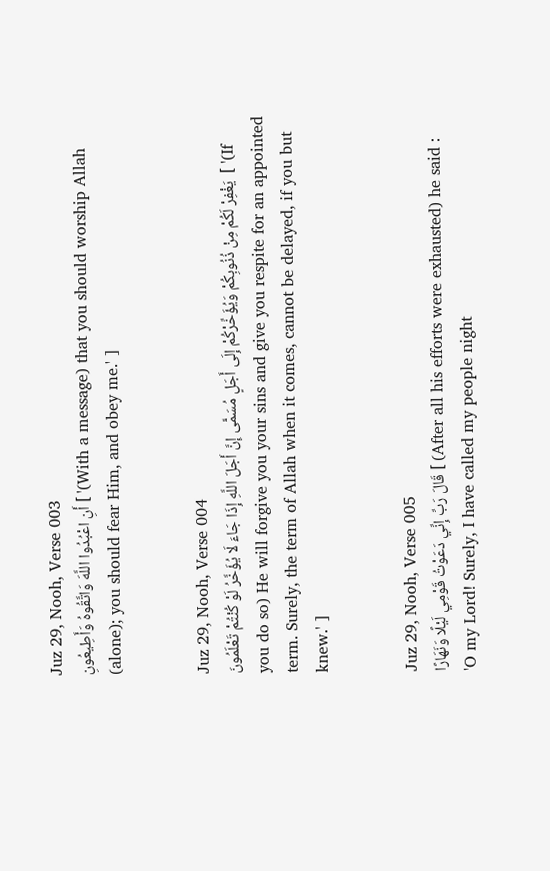Juz 29, Nooh, Verse 003
أَنِ اعْبُدُوا اللَّهَ وَاتَّقُوهُ وَأَطِيعُونِ [ '(With a message) that you should worship Allah (alone); you should fear Him, and obey me.' ]


Juz 29, Nooh, Verse 004
يَغْفِرْ لَكُمْ مِنْ ذُنُوبِكُمْ وَيُؤَخِّرْكُمْ إِلَى أَجَلٍ مُسَمًّى إِنَّ أَجَلَ اللَّهِ إِذَا جَاءَ لَا يُؤَخَّرُ لَوْ كُنْتُمْ تَعْلَمُونَ  [ '(If you do so) He will forgive you your sins and give you respite for an appointed term. Surely, the term of Allah when it comes, cannot be delayed, if you but knew.' ]


Juz 29, Nooh, Verse 005
قَالَ رَبِّ إِنِّي دَعَوْتُ قَوْمِي لَيْلًا وَنَهَارًا [ (After all his efforts were exhausted) he said : 'O my Lord! Surely, I have called my people night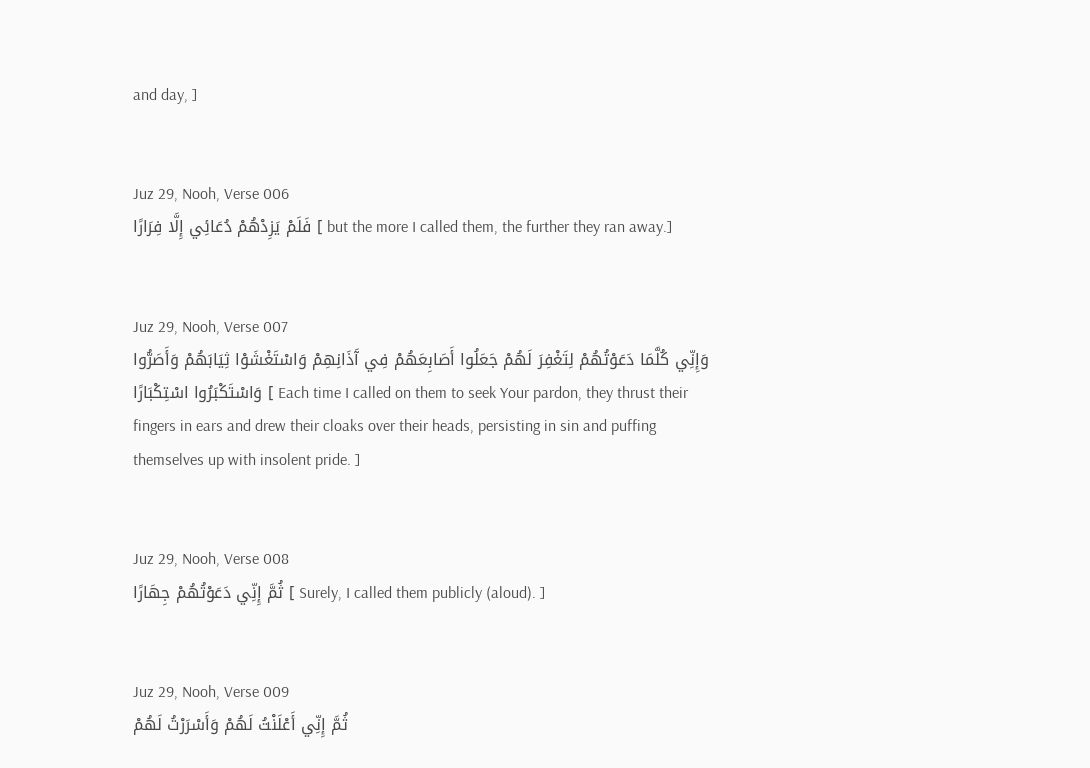and day, ]


Juz 29, Nooh, Verse 006
فَلَمْ يَزِدْهُمْ دُعَائِي إِلَّا فِرَارًا [ but the more I called them, the further they ran away.]


Juz 29, Nooh, Verse 007
وَإِنِّي كُلَّمَا دَعَوْتُهُمْ لِتَغْفِرَ لَهُمْ جَعَلُوا أَصَابِعَهُمْ فِي آَذَانِهِمْ وَاسْتَغْشَوْا ثِيَابَهُمْ وَأَصَرُّوا وَاسْتَكْبَرُوا اسْتِكْبَارًا [ Each time I called on them to seek Your pardon, they thrust their fingers in ears and drew their cloaks over their heads, persisting in sin and puffing themselves up with insolent pride. ]


Juz 29, Nooh, Verse 008
ثُمَّ إِنِّي دَعَوْتُهُمْ جِهَارًا [ Surely, I called them publicly (aloud). ]


Juz 29, Nooh, Verse 009
ثُمَّ إِنِّي أَعْلَنْتُ لَهُمْ وَأَسْرَرْتُ لَهُمْ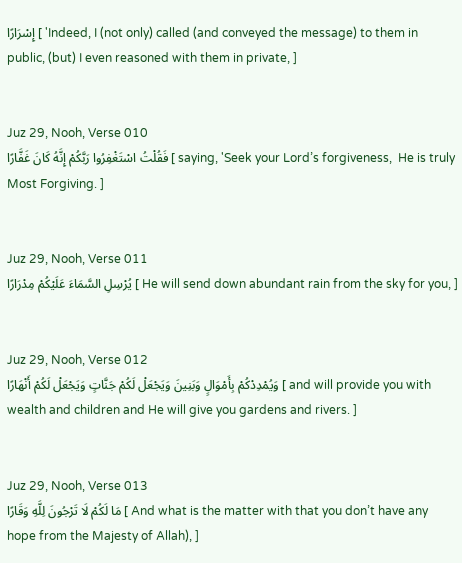إِسْرَارًا [ 'Indeed, I (not only) called (and conveyed the message) to them in public, (but) I even reasoned with them in private, ]


Juz 29, Nooh, Verse 010
فَقُلْتُ اسْتَغْفِرُوا رَبَّكُمْ إِنَّهُ كَانَ غَفَّارًا [ saying, 'Seek your Lord’s forgiveness,  He is truly Most Forgiving. ]


Juz 29, Nooh, Verse 011
يُرْسِلِ السَّمَاءَ عَلَيْكُمْ مِدْرَارًا [ He will send down abundant rain from the sky for you, ]


Juz 29, Nooh, Verse 012
وَيُمْدِدْكُمْ بِأَمْوَالٍ وَبَنِينَ وَيَجْعَلْ لَكُمْ جَنَّاتٍ وَيَجْعَلْ لَكُمْ أَنْهَارًا [ and will provide you with wealth and children and He will give you gardens and rivers. ]


Juz 29, Nooh, Verse 013
مَا لَكُمْ لَا تَرْجُونَ لِلَّهِ وَقَارًا [ And what is the matter with that you don’t have any hope from the Majesty of Allah), ]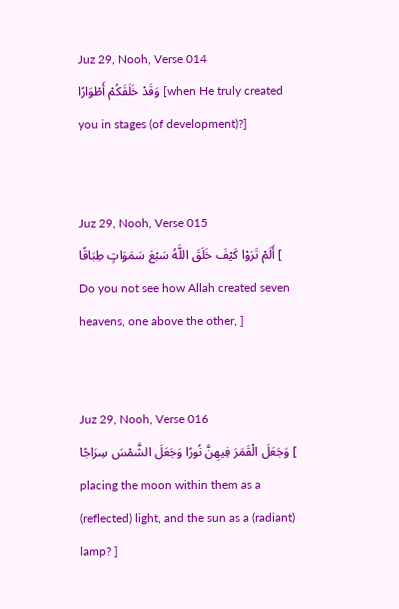Juz 29, Nooh, Verse 014
وَقَدْ خَلَقَكُمْ أَطْوَارًا [when He truly created you in stages (of development)?]


Juz 29, Nooh, Verse 015
أَلَمْ تَرَوْا كَيْفَ خَلَقَ اللَّهُ سَبْعَ سَمَوَاتٍ طِبَاقًا [ Do you not see how Allah created seven heavens, one above the other, ]


Juz 29, Nooh, Verse 016
وَجَعَلَ الْقَمَرَ فِيهِنَّ نُورًا وَجَعَلَ الشَّمْسَ سِرَاجًا [ placing the moon within them as a (reflected) light, and the sun as a (radiant) lamp? ]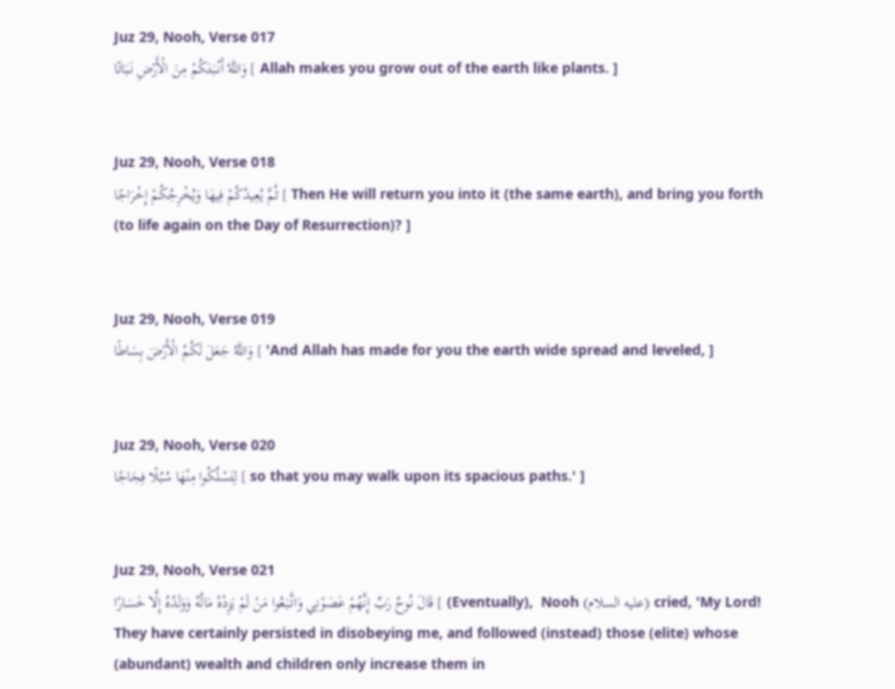Juz 29, Nooh, Verse 017
وَاللَّهُ أَنْبَتَكُمْ مِنَ الْأَرْضِ نَبَاتًا [ Allah makes you grow out of the earth like plants. ]


Juz 29, Nooh, Verse 018
ثُمَّ يُعِيدُكُمْ فِيهَا وَيُخْرِجُكُمْ إِخْرَاجًا [ Then He will return you into it (the same earth), and bring you forth (to life again on the Day of Resurrection)? ]


Juz 29, Nooh, Verse 019
وَاللَّهُ جَعَلَ لَكُمُ الْأَرْضَ بِسَاطًا [ 'And Allah has made for you the earth wide spread and leveled, ]


Juz 29, Nooh, Verse 020
لِتَسْلُكُوا مِنْهَا سُبُلًا فِجَاجًا [ so that you may walk upon its spacious paths.' ]


Juz 29, Nooh, Verse 021
قَالَ نُوحٌ رَبِّ إِنَّهُمْ عَصَوْنِي وَاتَّبَعُوا مَنْ لَمْ يَزِدْهُ مَالُهُ وَوَلَدُهُ إِلَّا خَسَارًا [ (Eventually),  Nooh (عليه السلام) cried, 'My Lord! They have certainly persisted in disobeying me, and followed (instead) those (elite) whose (abundant) wealth and children only increase them in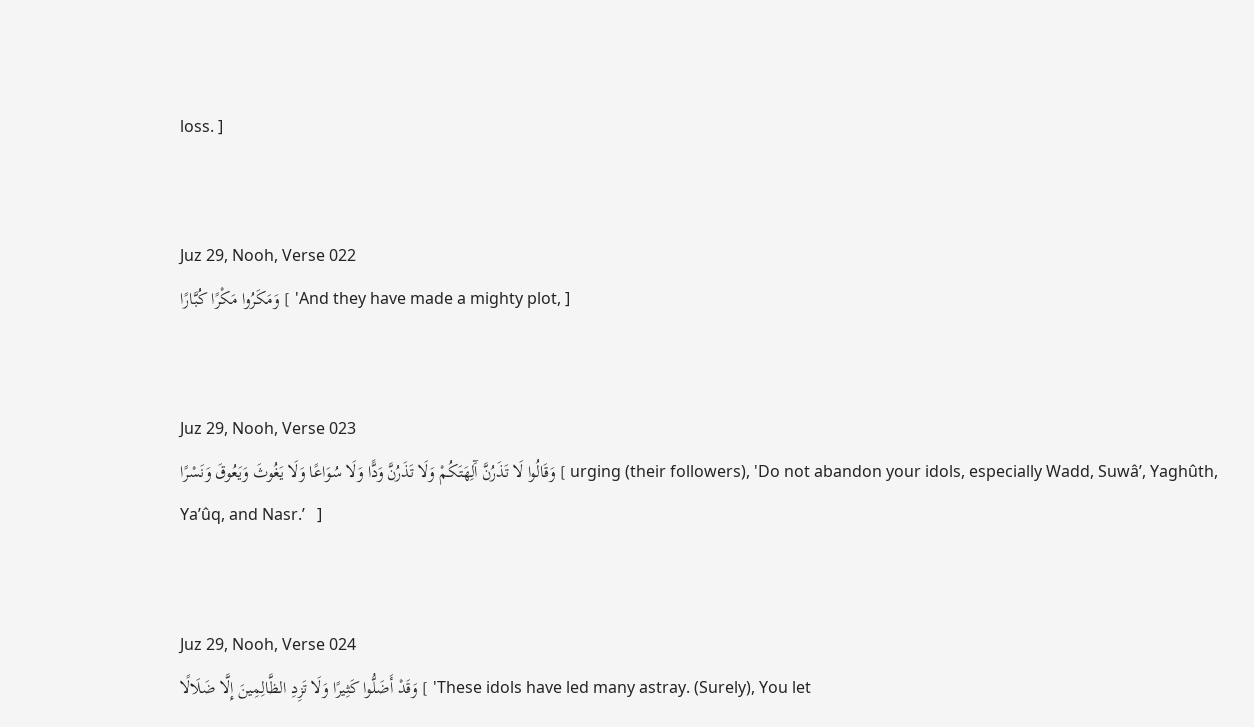loss. ]


Juz 29, Nooh, Verse 022
وَمَكَرُوا مَكْرًا كُبَّارًا [ 'And they have made a mighty plot, ]


Juz 29, Nooh, Verse 023
وَقَالُوا لَا تَذَرُنَّ آَلِهَتَكُمْ وَلَا تَذَرُنَّ وَدًّا وَلَا سُوَاعًا وَلَا يَغُوثَ وَيَعُوقَ وَنَسْرًا [ urging (their followers), 'Do not abandon your idols, especially Wadd, Suwâ’, Yaghûth, Ya’ûq, and Nasr.’   ]


Juz 29, Nooh, Verse 024
وَقَدْ أَضَلُّوا كَثِيرًا وَلَا تَزِدِ الظَّالِمِينَ إِلَّا ضَلَالًا [ 'These idols have led many astray. (Surely), You let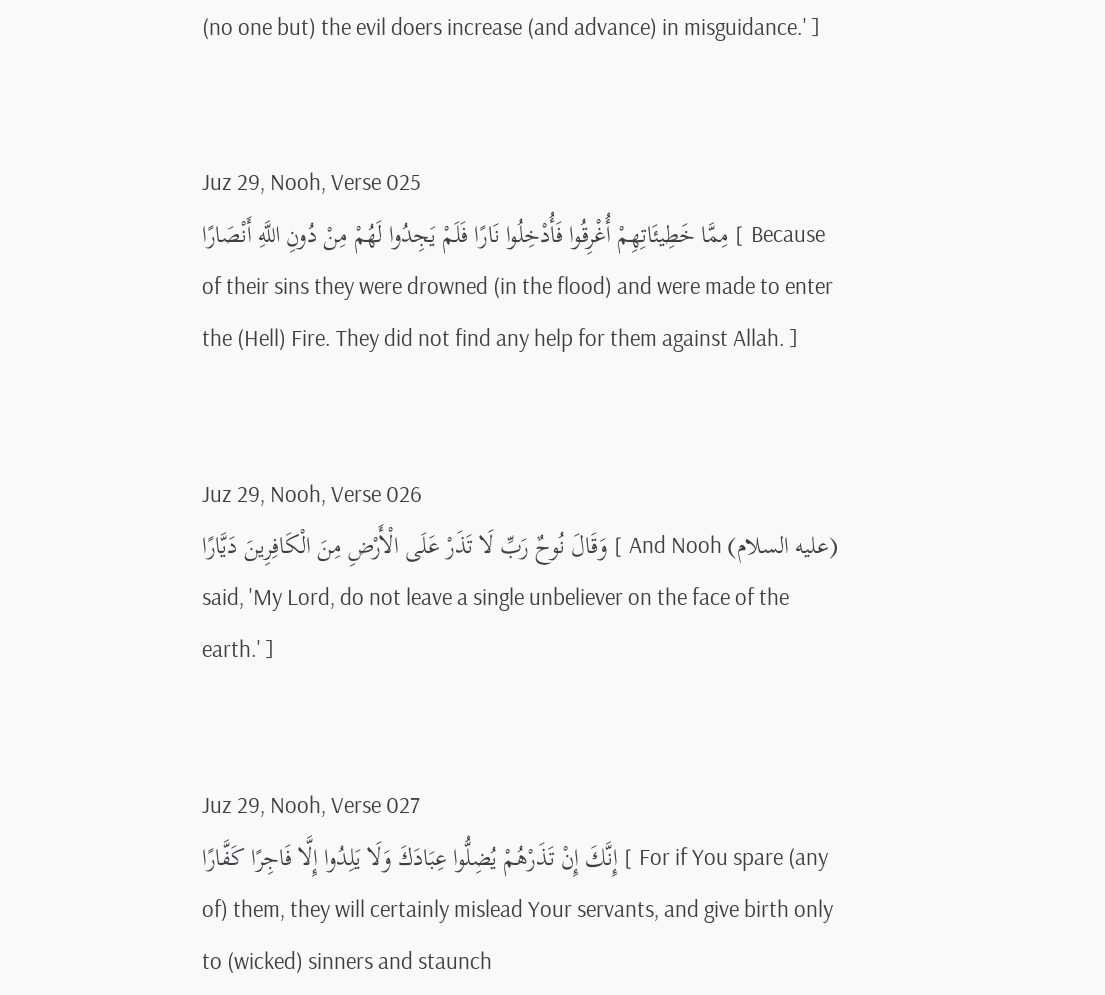(no one but) the evil doers increase (and advance) in misguidance.' ]


Juz 29, Nooh, Verse 025
مِمَّا خَطِيئَاتِهِمْ أُغْرِقُوا فَأُدْخِلُوا نَارًا فَلَمْ يَجِدُوا لَهُمْ مِنْ دُونِ اللَّهِ أَنْصَارًا [ Because of their sins they were drowned (in the flood) and were made to enter the (Hell) Fire. They did not find any help for them against Allah. ]


Juz 29, Nooh, Verse 026
وَقَالَ نُوحٌ رَبِّ لَا تَذَرْ عَلَى الْأَرْضِ مِنَ الْكَافِرِينَ دَيَّارًا [ And Nooh (عليه السلام) said, 'My Lord, do not leave a single unbeliever on the face of the earth.' ]


Juz 29, Nooh, Verse 027
إِنَّكَ إِنْ تَذَرْهُمْ يُضِلُّوا عِبَادَكَ وَلَا يَلِدُوا إِلَّا فَاجِرًا كَفَّارًا [ For if You spare (any of) them, they will certainly mislead Your servants, and give birth only to (wicked) sinners and staunch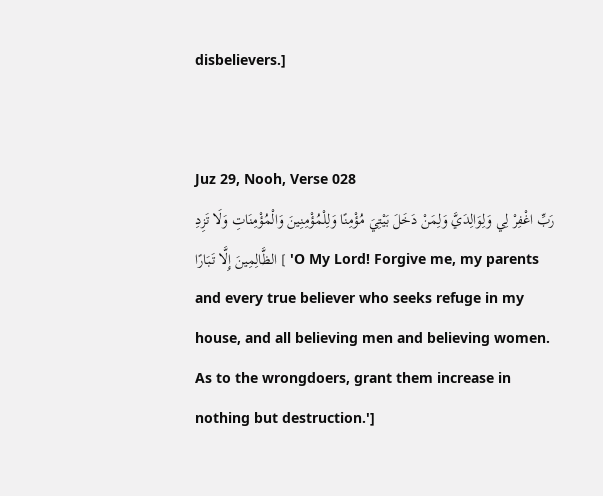disbelievers.]


Juz 29, Nooh, Verse 028
رَبِّ اغْفِرْ لِي وَلِوَالِدَيَّ وَلِمَنْ دَخَلَ بَيْتِيَ مُؤْمِنًا وَلِلْمُؤْمِنِينَ وَالْمُؤْمِنَاتِ وَلَا تَزِدِ الظَّالِمِينَ إِلَّا تَبَارًا [ 'O My Lord! Forgive me, my parents and every true believer who seeks refuge in my house, and all believing men and believing women. As to the wrongdoers, grant them increase in nothing but destruction.']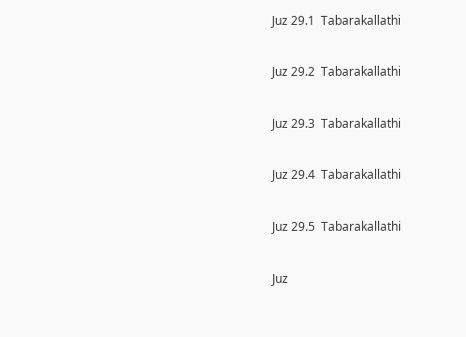Juz 29.1  Tabarakallathi

Juz 29.2  Tabarakallathi

Juz 29.3  Tabarakallathi

Juz 29.4  Tabarakallathi

Juz 29.5  Tabarakallathi

Juz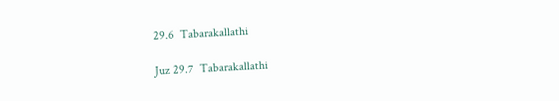29.6  Tabarakallathi

Juz 29.7  Tabarakallathi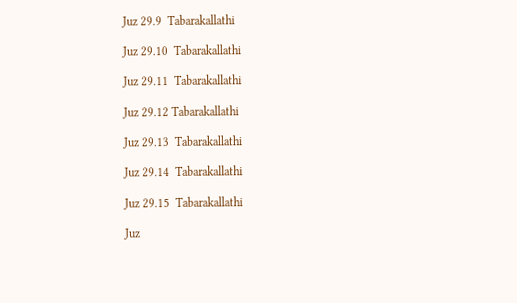Juz 29.9  Tabarakallathi

Juz 29.10  Tabarakallathi

Juz 29.11  Tabarakallathi

Juz 29.12 Tabarakallathi

Juz 29.13  Tabarakallathi

Juz 29.14  Tabarakallathi

Juz 29.15  Tabarakallathi

Juz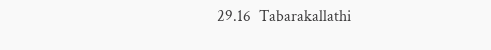29.16  Tabarakallathi